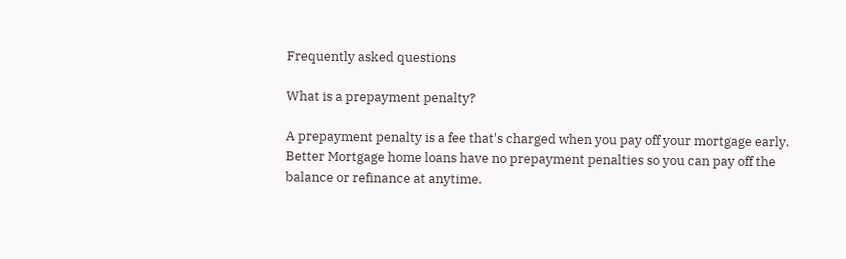Frequently asked questions

What is a prepayment penalty?

A prepayment penalty is a fee that's charged when you pay off your mortgage early. Better Mortgage home loans have no prepayment penalties so you can pay off the balance or refinance at anytime.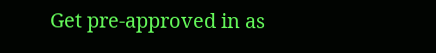Get pre-approved in as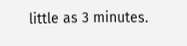little as 3 minutes.